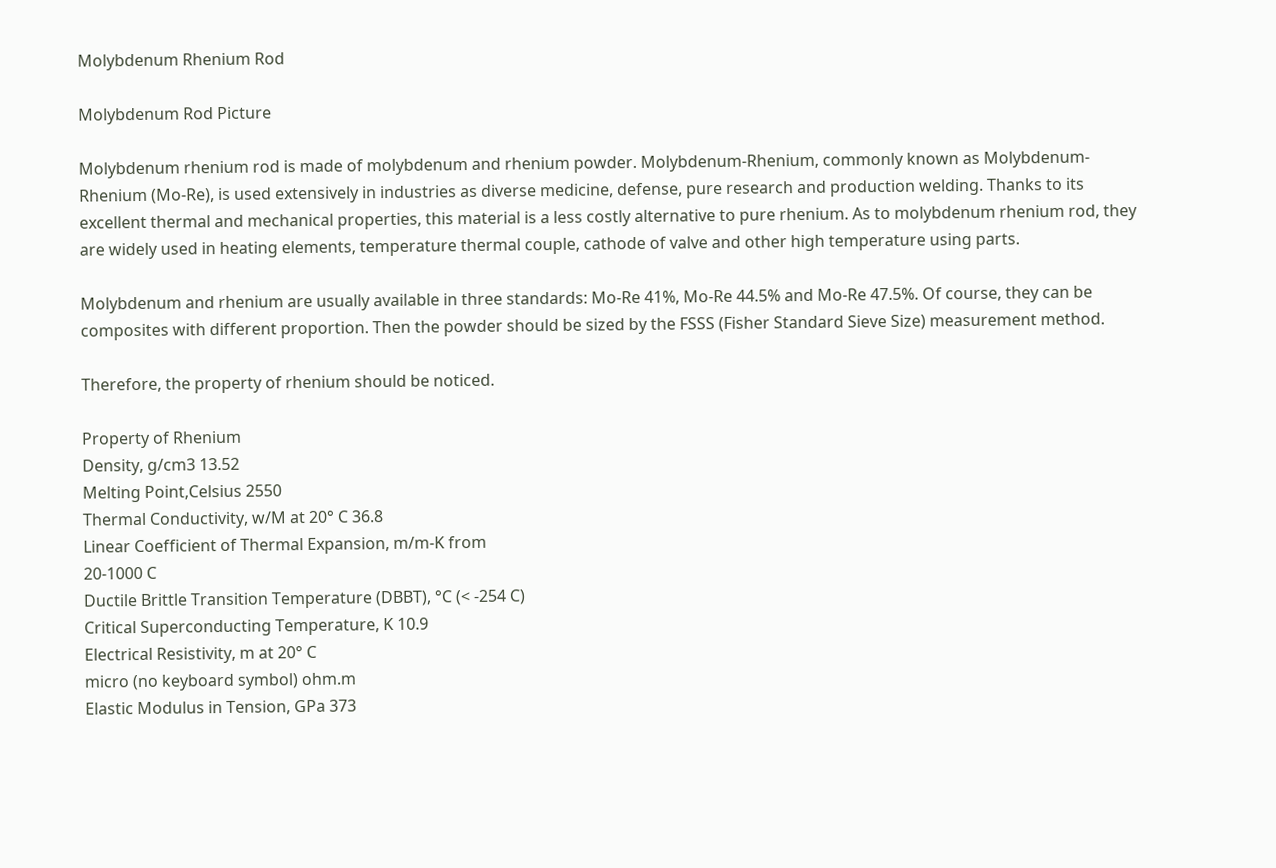Molybdenum Rhenium Rod

Molybdenum Rod Picture

Molybdenum rhenium rod is made of molybdenum and rhenium powder. Molybdenum-Rhenium, commonly known as Molybdenum-Rhenium (Mo-Re), is used extensively in industries as diverse medicine, defense, pure research and production welding. Thanks to its excellent thermal and mechanical properties, this material is a less costly alternative to pure rhenium. As to molybdenum rhenium rod, they are widely used in heating elements, temperature thermal couple, cathode of valve and other high temperature using parts.

Molybdenum and rhenium are usually available in three standards: Mo-Re 41%, Mo-Re 44.5% and Mo-Re 47.5%. Of course, they can be composites with different proportion. Then the powder should be sized by the FSSS (Fisher Standard Sieve Size) measurement method.

Therefore, the property of rhenium should be noticed.

Property of Rhenium
Density, g/cm3 13.52
Melting Point,Celsius 2550
Thermal Conductivity, w/M at 20° C 36.8
Linear Coefficient of Thermal Expansion, m/m-K from
20-1000 C
Ductile Brittle Transition Temperature (DBBT), °C (< -254 C)
Critical Superconducting Temperature, K 10.9
Electrical Resistivity, m at 20° C
micro (no keyboard symbol) ohm.m
Elastic Modulus in Tension, GPa 373